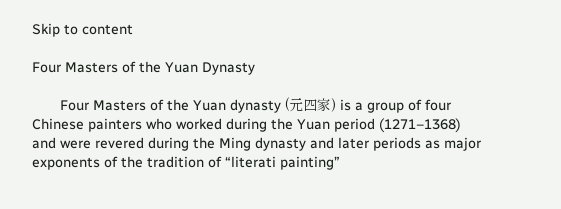Skip to content

Four Masters of the Yuan Dynasty

       Four Masters of the Yuan dynasty (元四家) is a group of four Chinese painters who worked during the Yuan period (1271–1368) and were revered during the Ming dynasty and later periods as major exponents of the tradition of “literati painting”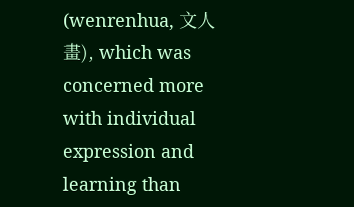(wenrenhua, 文人畫), which was concerned more with individual expression and learning than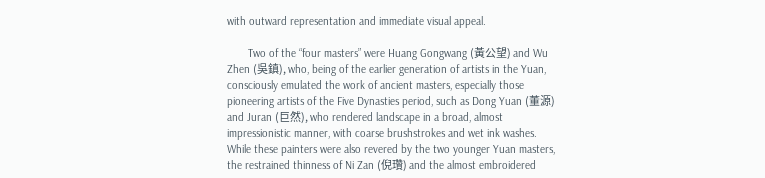with outward representation and immediate visual appeal.

       Two of the “four masters” were Huang Gongwang (黃公望) and Wu Zhen (吳鎮), who, being of the earlier generation of artists in the Yuan, consciously emulated the work of ancient masters, especially those pioneering artists of the Five Dynasties period, such as Dong Yuan (董源) and Juran (巨然), who rendered landscape in a broad, almost impressionistic manner, with coarse brushstrokes and wet ink washes. While these painters were also revered by the two younger Yuan masters, the restrained thinness of Ni Zan (倪瓚) and the almost embroidered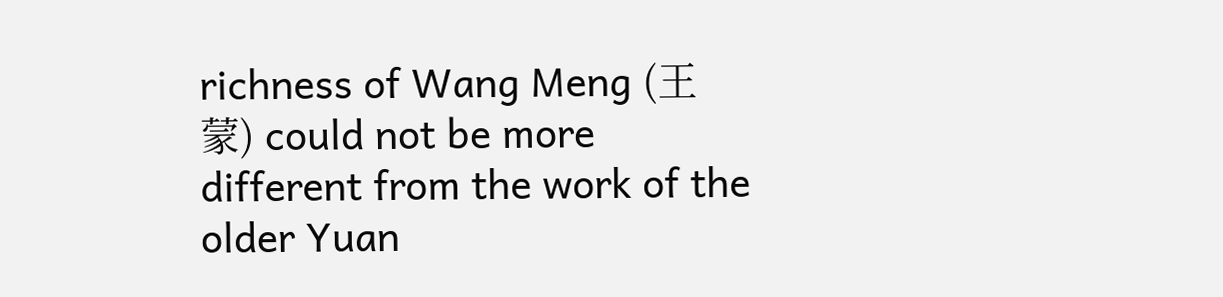richness of Wang Meng (王蒙) could not be more different from the work of the older Yuan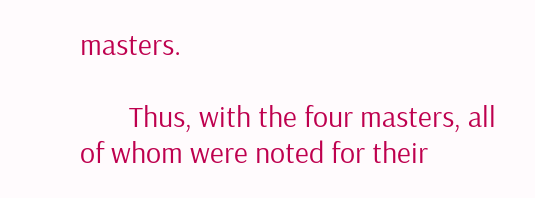masters.

       Thus, with the four masters, all of whom were noted for their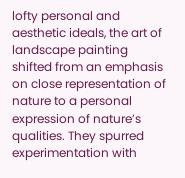lofty personal and aesthetic ideals, the art of landscape painting shifted from an emphasis on close representation of nature to a personal expression of nature’s qualities. They spurred experimentation with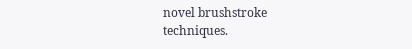novel brushstroke techniques.